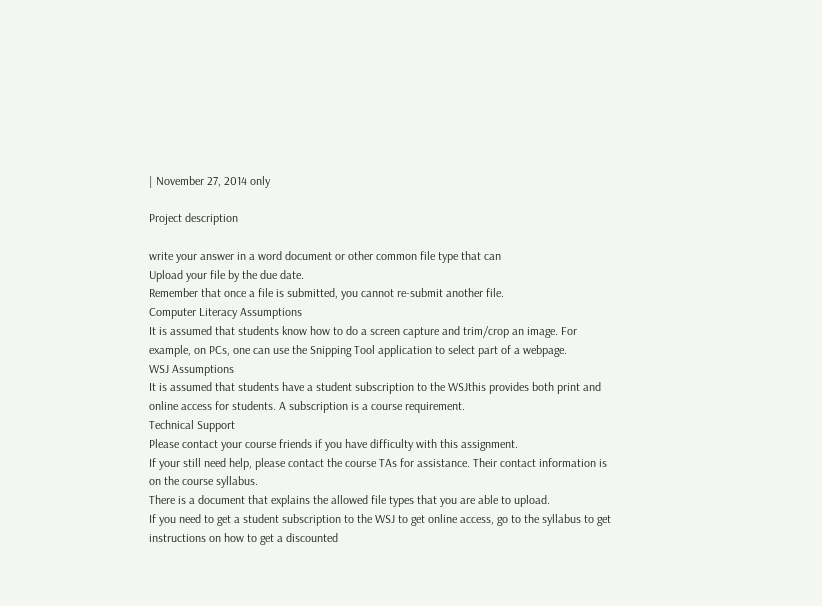| November 27, 2014 only

Project description

write your answer in a word document or other common file type that can
Upload your file by the due date.
Remember that once a file is submitted, you cannot re-submit another file.
Computer Literacy Assumptions
It is assumed that students know how to do a screen capture and trim/crop an image. For
example, on PCs, one can use the Snipping Tool application to select part of a webpage.
WSJ Assumptions
It is assumed that students have a student subscription to the WSJthis provides both print and
online access for students. A subscription is a course requirement.
Technical Support
Please contact your course friends if you have difficulty with this assignment.
If your still need help, please contact the course TAs for assistance. Their contact information is
on the course syllabus.
There is a document that explains the allowed file types that you are able to upload.
If you need to get a student subscription to the WSJ to get online access, go to the syllabus to get
instructions on how to get a discounted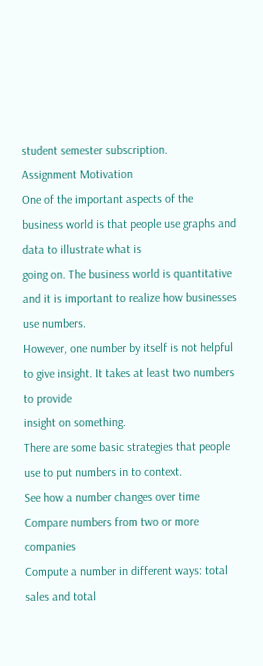student semester subscription.
Assignment Motivation
One of the important aspects of the business world is that people use graphs and data to illustrate what is
going on. The business world is quantitative and it is important to realize how businesses use numbers.
However, one number by itself is not helpful to give insight. It takes at least two numbers to provide
insight on something.
There are some basic strategies that people use to put numbers in to context.
See how a number changes over time
Compare numbers from two or more companies
Compute a number in different ways: total sales and total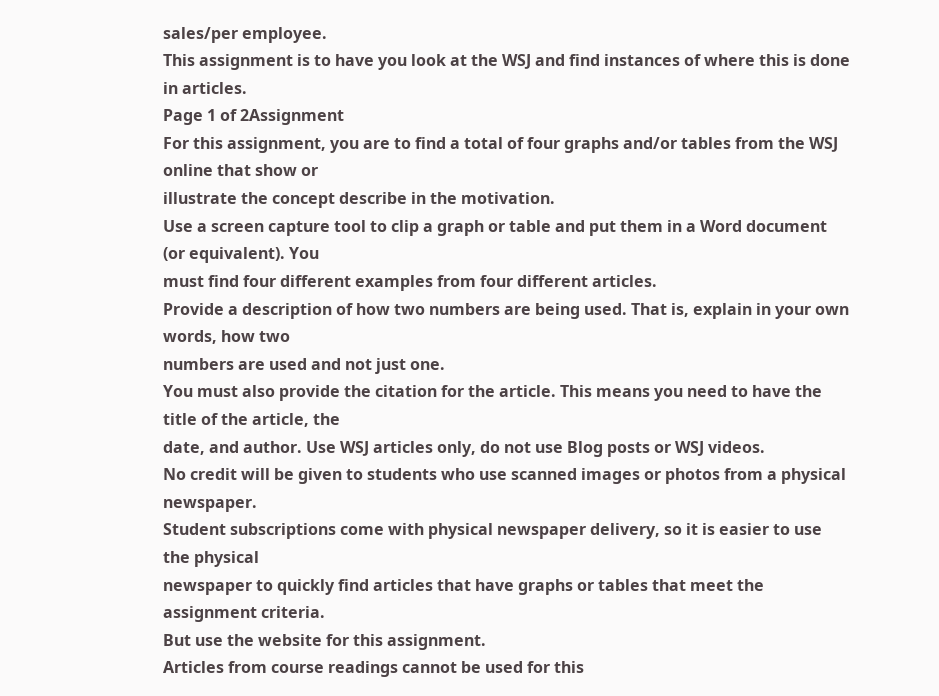sales/per employee.
This assignment is to have you look at the WSJ and find instances of where this is done in articles.
Page 1 of 2Assignment
For this assignment, you are to find a total of four graphs and/or tables from the WSJ online that show or
illustrate the concept describe in the motivation.
Use a screen capture tool to clip a graph or table and put them in a Word document (or equivalent). You
must find four different examples from four different articles.
Provide a description of how two numbers are being used. That is, explain in your own words, how two
numbers are used and not just one.
You must also provide the citation for the article. This means you need to have the title of the article, the
date, and author. Use WSJ articles only, do not use Blog posts or WSJ videos.
No credit will be given to students who use scanned images or photos from a physical newspaper.
Student subscriptions come with physical newspaper delivery, so it is easier to use the physical
newspaper to quickly find articles that have graphs or tables that meet the assignment criteria.
But use the website for this assignment.
Articles from course readings cannot be used for this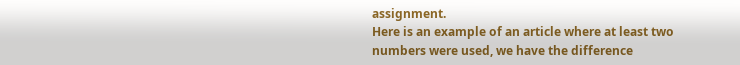assignment.
Here is an example of an article where at least two numbers were used, we have the difference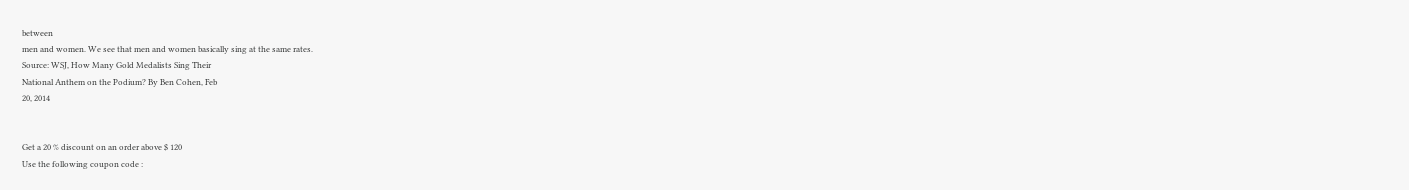between
men and women. We see that men and women basically sing at the same rates.
Source: WSJ, How Many Gold Medalists Sing Their
National Anthem on the Podium? By Ben Cohen, Feb
20, 2014


Get a 20 % discount on an order above $ 120
Use the following coupon code :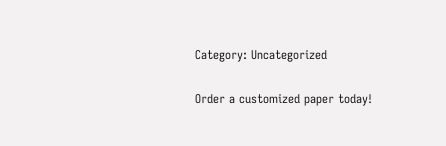Category: Uncategorized

Order a customized paper today!